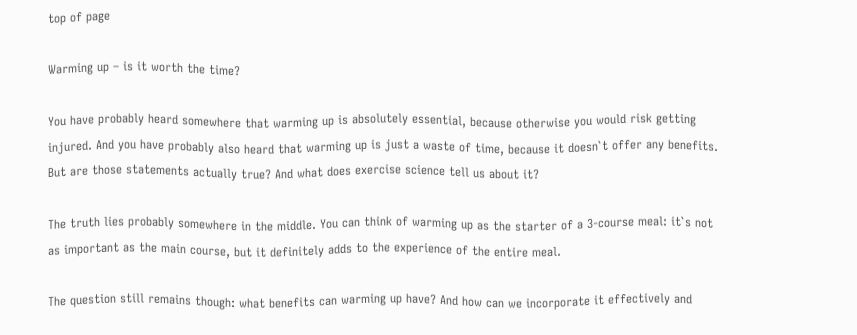top of page

Warming up – is it worth the time?

You have probably heard somewhere that warming up is absolutely essential, because otherwise you would risk getting injured. And you have probably also heard that warming up is just a waste of time, because it doesn`t offer any benefits. But are those statements actually true? And what does exercise science tell us about it?

The truth lies probably somewhere in the middle. You can think of warming up as the starter of a 3-course meal: it`s not as important as the main course, but it definitely adds to the experience of the entire meal.

The question still remains though: what benefits can warming up have? And how can we incorporate it effectively and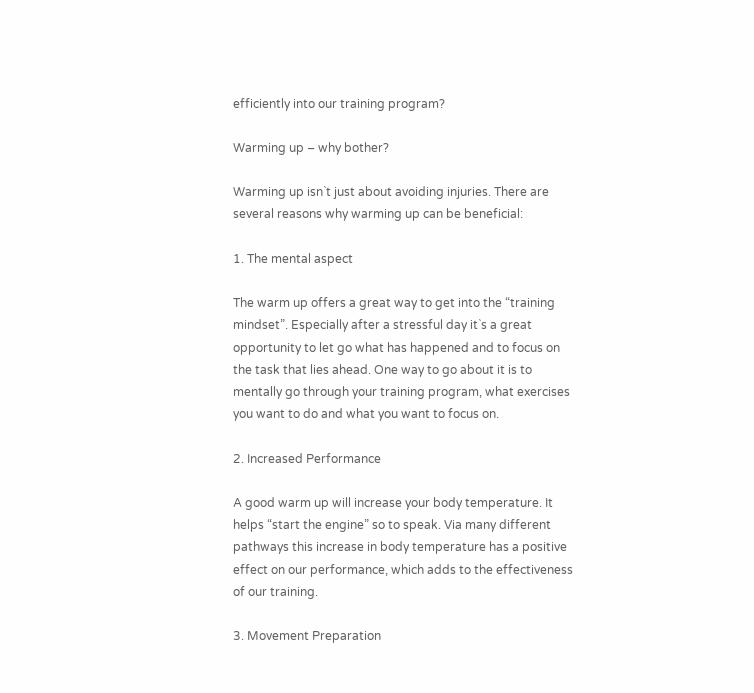efficiently into our training program?

Warming up – why bother?

Warming up isn`t just about avoiding injuries. There are several reasons why warming up can be beneficial:

1. The mental aspect

The warm up offers a great way to get into the “training mindset”. Especially after a stressful day it`s a great opportunity to let go what has happened and to focus on the task that lies ahead. One way to go about it is to mentally go through your training program, what exercises you want to do and what you want to focus on.

2. Increased Performance

A good warm up will increase your body temperature. It helps “start the engine” so to speak. Via many different pathways this increase in body temperature has a positive effect on our performance, which adds to the effectiveness of our training.

3. Movement Preparation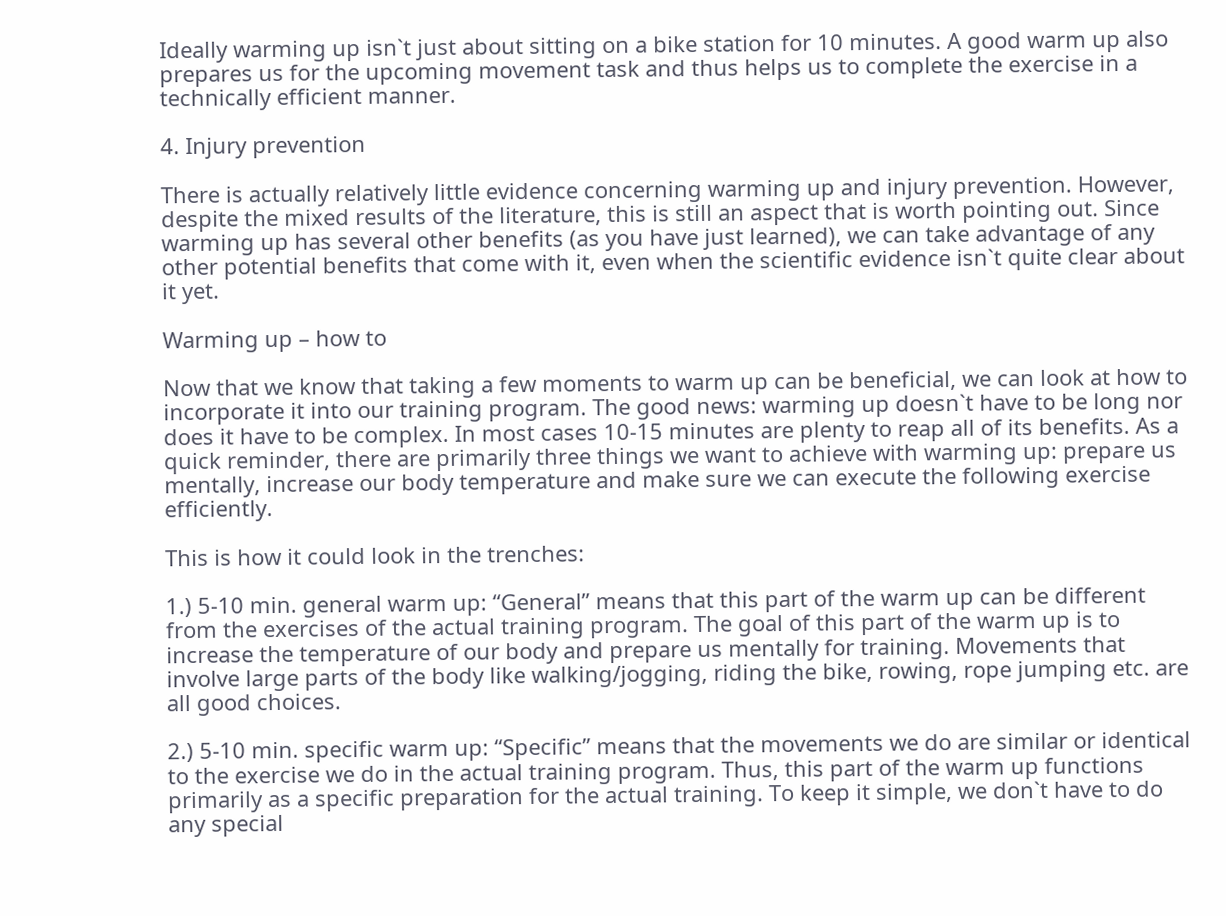Ideally warming up isn`t just about sitting on a bike station for 10 minutes. A good warm up also prepares us for the upcoming movement task and thus helps us to complete the exercise in a technically efficient manner.

4. Injury prevention

There is actually relatively little evidence concerning warming up and injury prevention. However, despite the mixed results of the literature, this is still an aspect that is worth pointing out. Since warming up has several other benefits (as you have just learned), we can take advantage of any other potential benefits that come with it, even when the scientific evidence isn`t quite clear about it yet.

Warming up – how to

Now that we know that taking a few moments to warm up can be beneficial, we can look at how to incorporate it into our training program. The good news: warming up doesn`t have to be long nor does it have to be complex. In most cases 10-15 minutes are plenty to reap all of its benefits. As a quick reminder, there are primarily three things we want to achieve with warming up: prepare us mentally, increase our body temperature and make sure we can execute the following exercise efficiently.

This is how it could look in the trenches:

1.) 5-10 min. general warm up: “General” means that this part of the warm up can be different from the exercises of the actual training program. The goal of this part of the warm up is to increase the temperature of our body and prepare us mentally for training. Movements that involve large parts of the body like walking/jogging, riding the bike, rowing, rope jumping etc. are all good choices.

2.) 5-10 min. specific warm up: “Specific” means that the movements we do are similar or identical to the exercise we do in the actual training program. Thus, this part of the warm up functions primarily as a specific preparation for the actual training. To keep it simple, we don`t have to do any special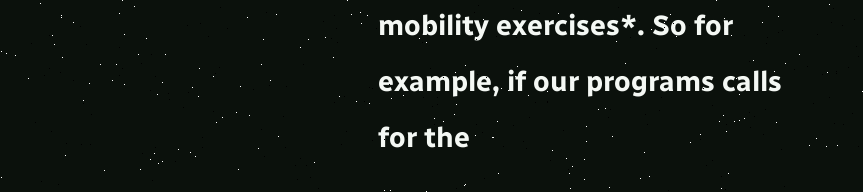mobility exercises*. So for example, if our programs calls for the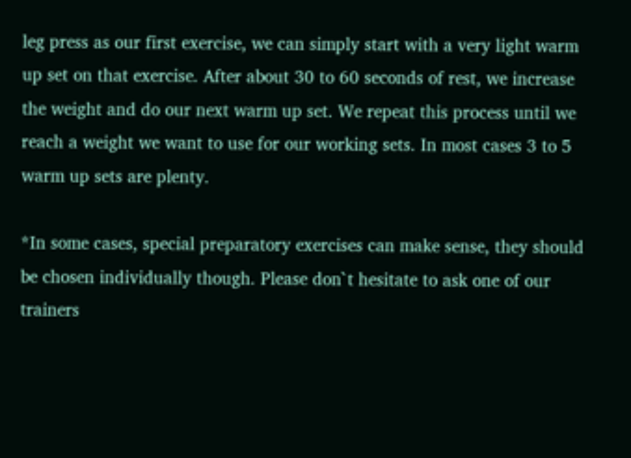leg press as our first exercise, we can simply start with a very light warm up set on that exercise. After about 30 to 60 seconds of rest, we increase the weight and do our next warm up set. We repeat this process until we reach a weight we want to use for our working sets. In most cases 3 to 5 warm up sets are plenty.

*In some cases, special preparatory exercises can make sense, they should be chosen individually though. Please don`t hesitate to ask one of our trainers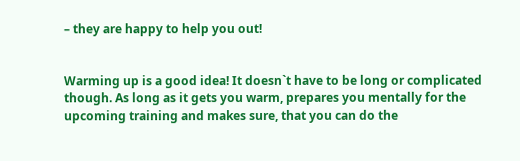– they are happy to help you out!


Warming up is a good idea! It doesn`t have to be long or complicated though. As long as it gets you warm, prepares you mentally for the upcoming training and makes sure, that you can do the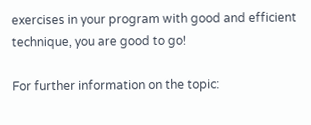exercises in your program with good and efficient technique, you are good to go!

For further information on the topic: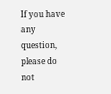If you have any question, please do not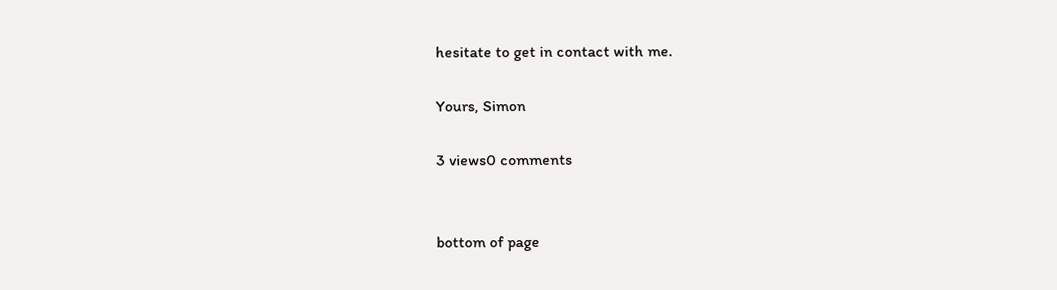hesitate to get in contact with me.

Yours, Simon

3 views0 comments


bottom of page